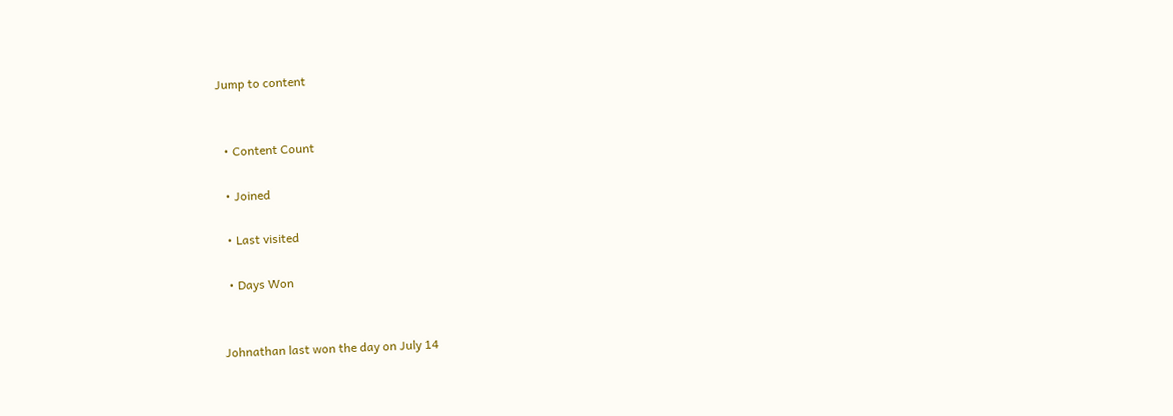Jump to content


  • Content Count

  • Joined

  • Last visited

  • Days Won


Johnathan last won the day on July 14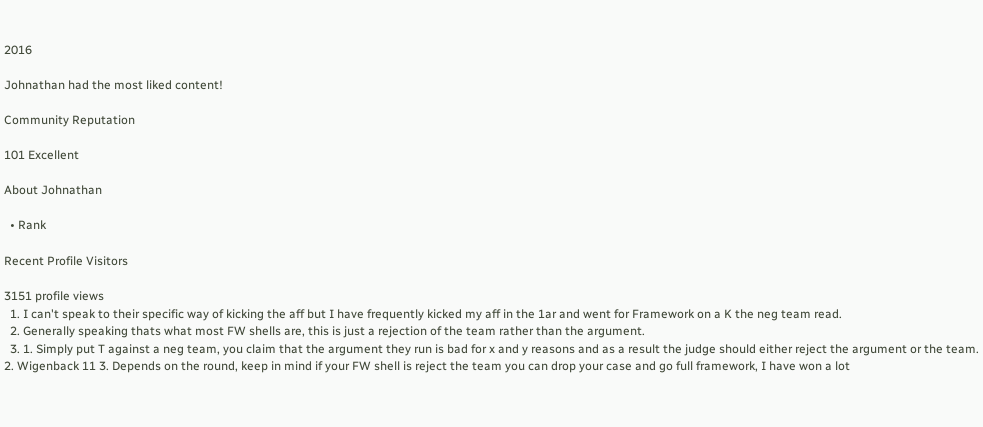2016

Johnathan had the most liked content!

Community Reputation

101 Excellent

About Johnathan

  • Rank

Recent Profile Visitors

3151 profile views
  1. I can't speak to their specific way of kicking the aff but I have frequently kicked my aff in the 1ar and went for Framework on a K the neg team read.
  2. Generally speaking thats what most FW shells are, this is just a rejection of the team rather than the argument.
  3. 1. Simply put T against a neg team, you claim that the argument they run is bad for x and y reasons and as a result the judge should either reject the argument or the team. 2. Wigenback 11 3. Depends on the round, keep in mind if your FW shell is reject the team you can drop your case and go full framework, I have won a lot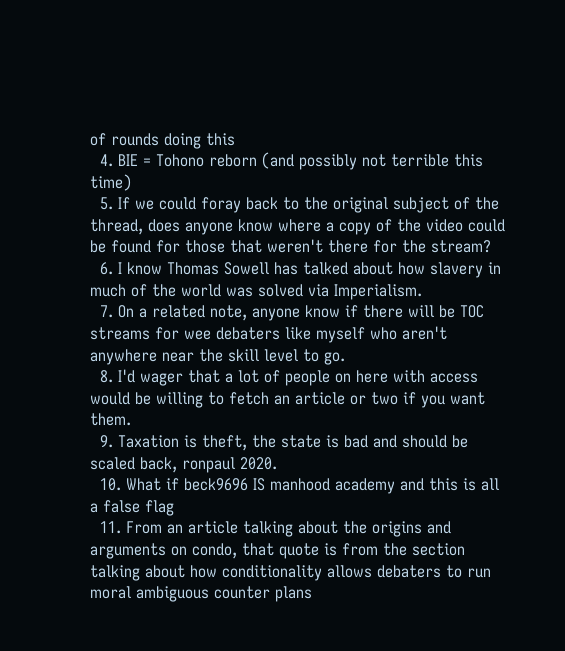of rounds doing this
  4. BIE = Tohono reborn (and possibly not terrible this time)
  5. If we could foray back to the original subject of the thread, does anyone know where a copy of the video could be found for those that weren't there for the stream?
  6. I know Thomas Sowell has talked about how slavery in much of the world was solved via Imperialism.
  7. On a related note, anyone know if there will be TOC streams for wee debaters like myself who aren't anywhere near the skill level to go.
  8. I'd wager that a lot of people on here with access would be willing to fetch an article or two if you want them.
  9. Taxation is theft, the state is bad and should be scaled back, ronpaul 2020.
  10. What if beck9696 IS manhood academy and this is all a false flag
  11. From an article talking about the origins and arguments on condo, that quote is from the section talking about how conditionality allows debaters to run moral ambiguous counter plans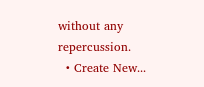without any repercussion.
  • Create New...